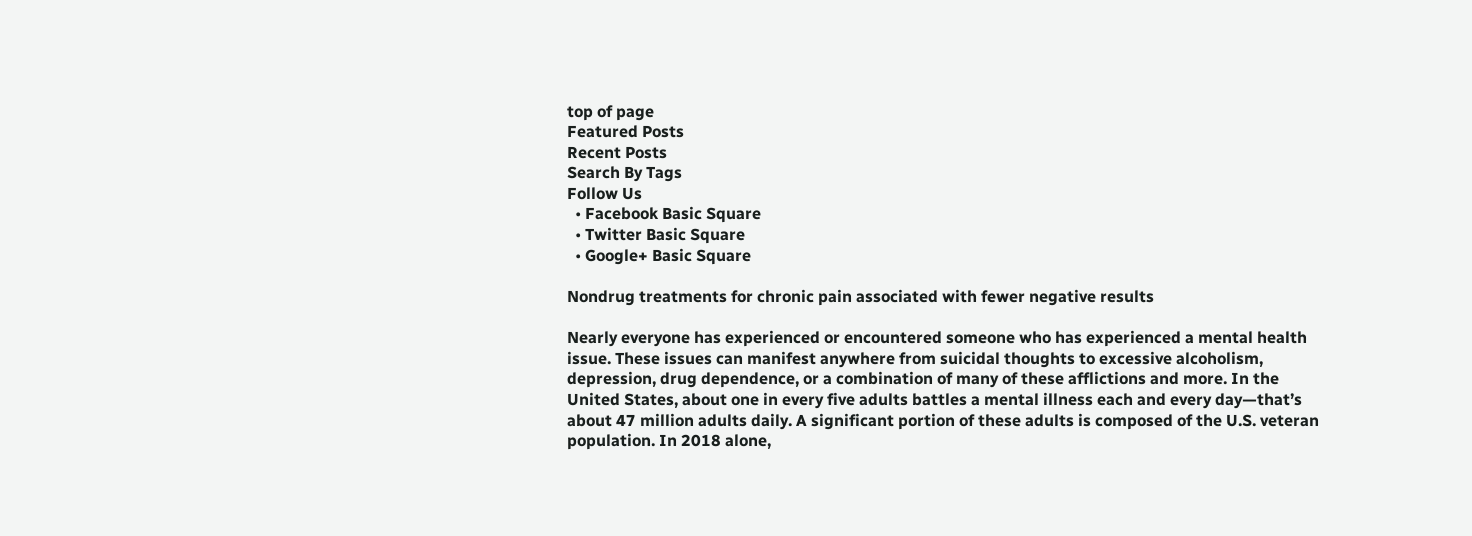top of page
Featured Posts
Recent Posts
Search By Tags
Follow Us
  • Facebook Basic Square
  • Twitter Basic Square
  • Google+ Basic Square

Nondrug treatments for chronic pain associated with fewer negative results

Nearly everyone has experienced or encountered someone who has experienced a mental health issue. These issues can manifest anywhere from suicidal thoughts to excessive alcoholism, depression, drug dependence, or a combination of many of these afflictions and more. In the United States, about one in every five adults battles a mental illness each and every day—that’s about 47 million adults daily. A significant portion of these adults is composed of the U.S. veteran population. In 2018 alone,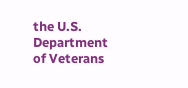the U.S. Department of Veterans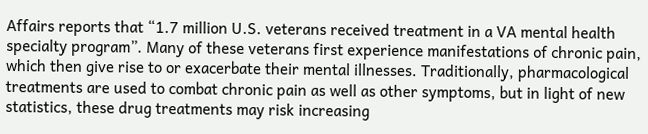Affairs reports that “1.7 million U.S. veterans received treatment in a VA mental health specialty program”. Many of these veterans first experience manifestations of chronic pain, which then give rise to or exacerbate their mental illnesses. Traditionally, pharmacological treatments are used to combat chronic pain as well as other symptoms, but in light of new statistics, these drug treatments may risk increasing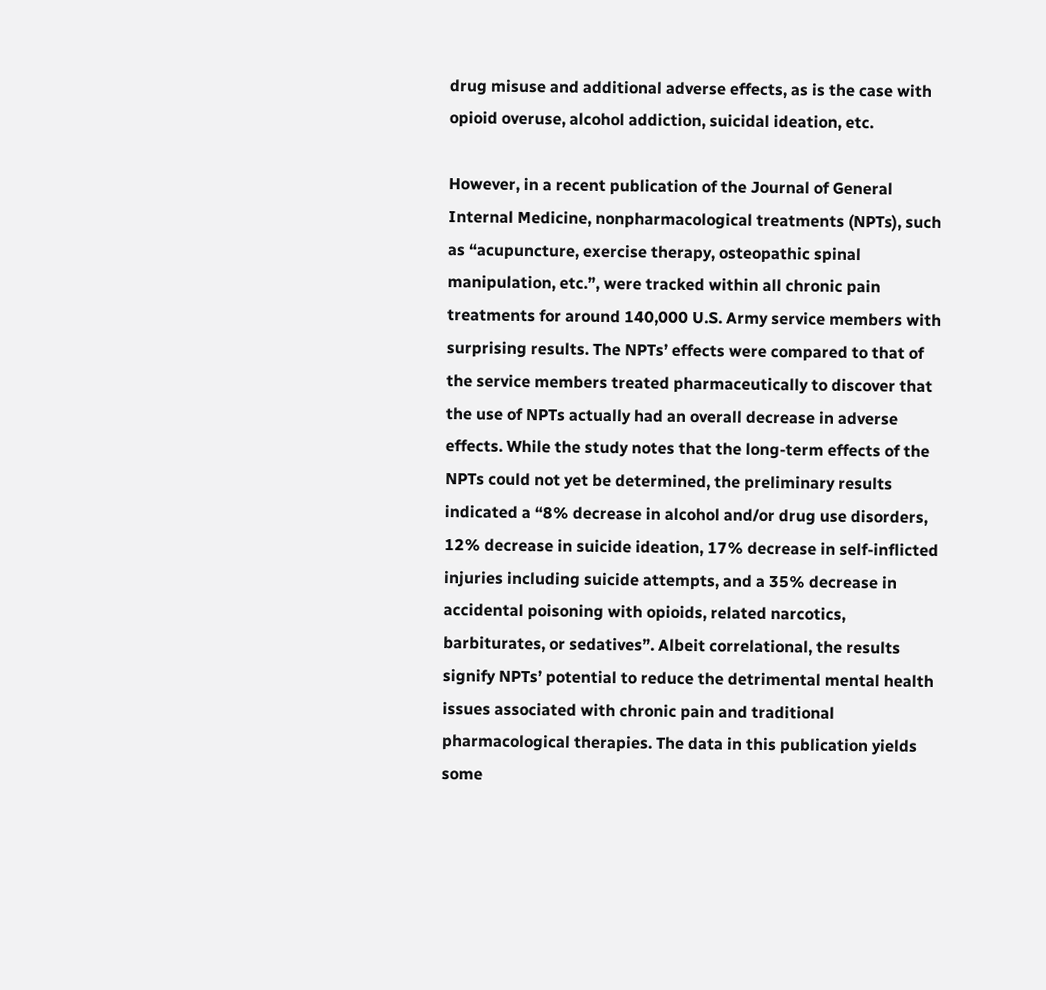drug misuse and additional adverse effects, as is the case with opioid overuse, alcohol addiction, suicidal ideation, etc.

However, in a recent publication of the Journal of General Internal Medicine, nonpharmacological treatments (NPTs), such as “acupuncture, exercise therapy, osteopathic spinal manipulation, etc.”, were tracked within all chronic pain treatments for around 140,000 U.S. Army service members with surprising results. The NPTs’ effects were compared to that of the service members treated pharmaceutically to discover that the use of NPTs actually had an overall decrease in adverse effects. While the study notes that the long-term effects of the NPTs could not yet be determined, the preliminary results indicated a “8% decrease in alcohol and/or drug use disorders, 12% decrease in suicide ideation, 17% decrease in self-inflicted injuries including suicide attempts, and a 35% decrease in accidental poisoning with opioids, related narcotics, barbiturates, or sedatives”. Albeit correlational, the results signify NPTs’ potential to reduce the detrimental mental health issues associated with chronic pain and traditional pharmacological therapies. The data in this publication yields some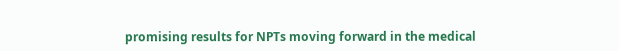promising results for NPTs moving forward in the medical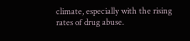climate, especially with the rising rates of drug abuse.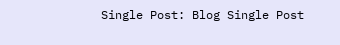Single Post: Blog Single Post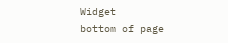Widget
bottom of page